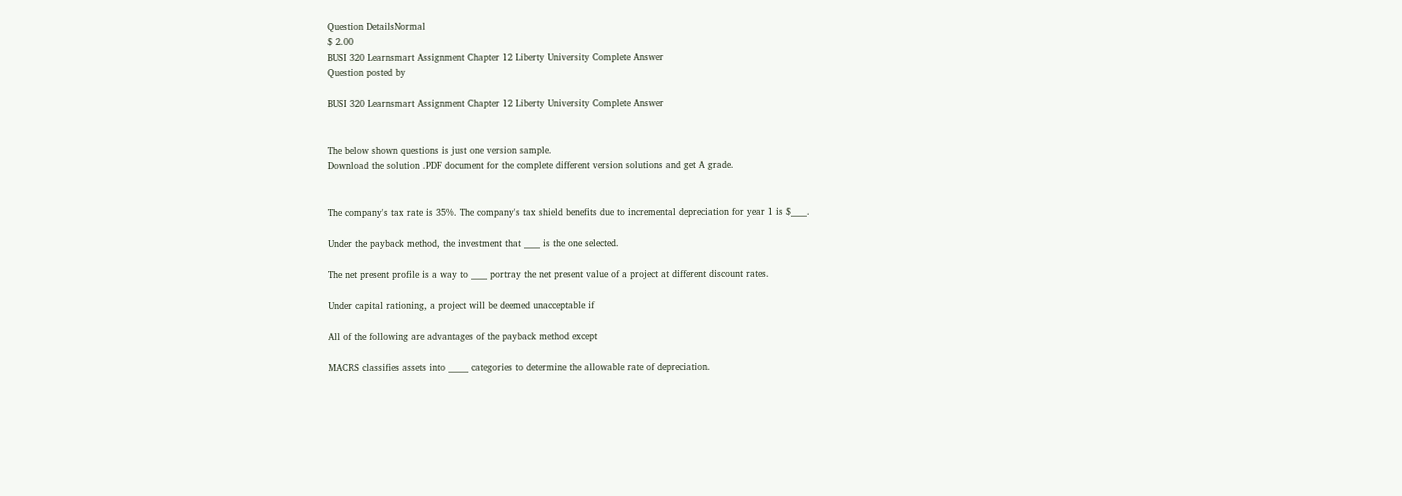Question DetailsNormal
$ 2.00
BUSI 320 Learnsmart Assignment Chapter 12 Liberty University Complete Answer
Question posted by

BUSI 320 Learnsmart Assignment Chapter 12 Liberty University Complete Answer


The below shown questions is just one version sample.
Download the solution .PDF document for the complete different version solutions and get A grade.


The company's tax rate is 35%. The company's tax shield benefits due to incremental depreciation for year 1 is $____.

Under the payback method, the investment that ____ is the one selected.

The net present profile is a way to ____ portray the net present value of a project at different discount rates.

Under capital rationing, a project will be deemed unacceptable if

All of the following are advantages of the payback method except

MACRS classifies assets into _____ categories to determine the allowable rate of depreciation.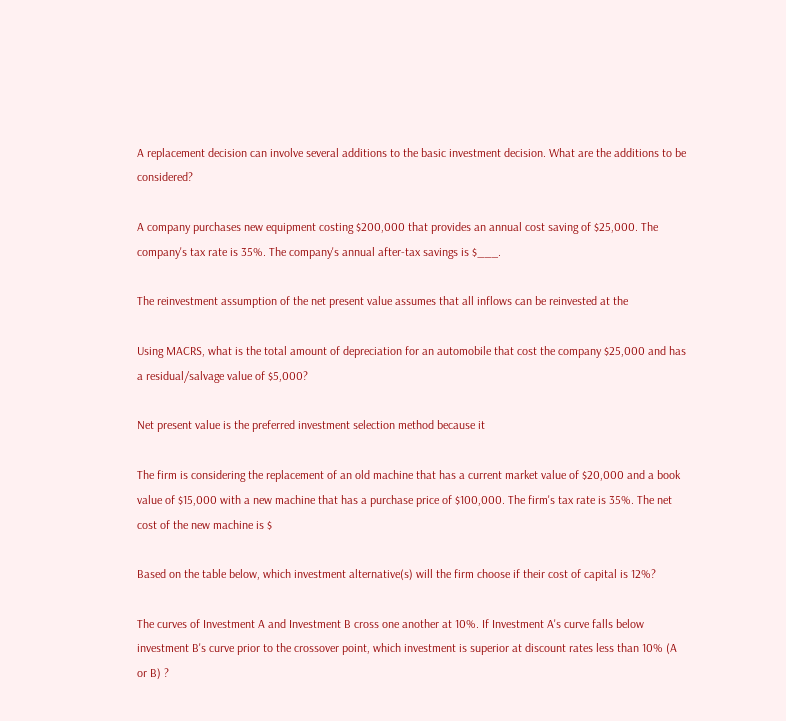A replacement decision can involve several additions to the basic investment decision. What are the additions to be considered?

A company purchases new equipment costing $200,000 that provides an annual cost saving of $25,000. The company's tax rate is 35%. The company's annual after-tax savings is $___.

The reinvestment assumption of the net present value assumes that all inflows can be reinvested at the

Using MACRS, what is the total amount of depreciation for an automobile that cost the company $25,000 and has a residual/salvage value of $5,000?

Net present value is the preferred investment selection method because it

The firm is considering the replacement of an old machine that has a current market value of $20,000 and a book value of $15,000 with a new machine that has a purchase price of $100,000. The firm's tax rate is 35%. The net cost of the new machine is $

Based on the table below, which investment alternative(s) will the firm choose if their cost of capital is 12%?

The curves of Investment A and Investment B cross one another at 10%. If Investment A's curve falls below investment B's curve prior to the crossover point, which investment is superior at discount rates less than 10% (A or B) ?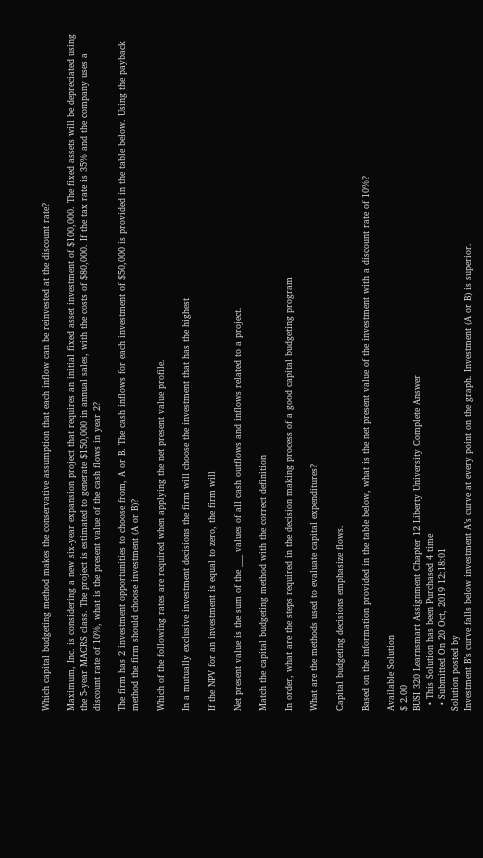Which capital budgeting method makes the conservative assumption that each inflow can be reinvested at the discount rate?

Maximum, Inc. is considering a new six-year expansion project that requires an initial fixed asset investment of $100,000. The fixed assets will be depreciated using the 5-year MACRS class. The project is estimated to generate $150,000 in annual sales, with the costs of $80,000. If the tax rate is 35% and the company uses a discount rate of 10%, what is the present value of the cash flows in year 2?

The firm has 2 investment opportunities to choose from, A or B. The cash inflows for each investment of $50,000 is provided in the table below. Using the payback method the firm should choose investment (A or B)?

Which of the following rates are required when applying the net present value profile.

In a mutually exclusive investment decisions the firm will choose the investment that has the highest

If the NPV for an investment is equal to zero, the firm will

Net present value is the sum of the ___ values of all cash outflows and inflows related to a project.

Match the capital budgeting method with the correct definition

In order, what are the steps required in the decision making process of a good capital budgeting program

What are the methods used to evaluate capital expenditures?

Capital budgeting decisions emphasize flows.

Based on the information provided in the table below, what is the net present value of the investment with a discount rate of 10%?

Available Solution
$ 2.00
BUSI 320 Learnsmart Assignment Chapter 12 Liberty University Complete Answer
  • This Solution has been Purchased 4 time
  • Submitted On 20 Oct, 2019 12:18:01
Solution posted by
Investment B’s curve falls below investment A’s curve at every point on the graph. Investment (A or B) is superior.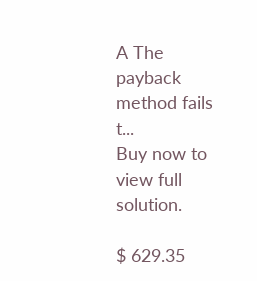A The payback method fails t...
Buy now to view full solution.

$ 629.35